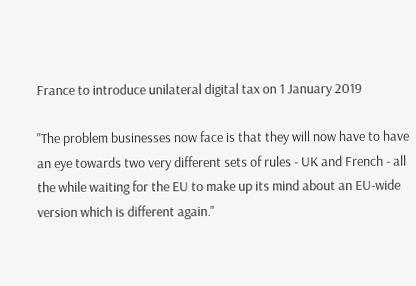France to introduce unilateral digital tax on 1 January 2019

"The problem businesses now face is that they will now have to have an eye towards two very different sets of rules - UK and French - all the while waiting for the EU to make up its mind about an EU-wide version which is different again."